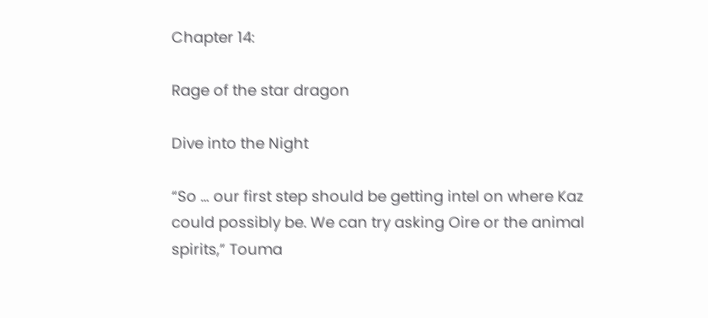Chapter 14:

Rage of the star dragon

Dive into the Night

“So … our first step should be getting intel on where Kaz could possibly be. We can try asking Oire or the animal spirits,” Touma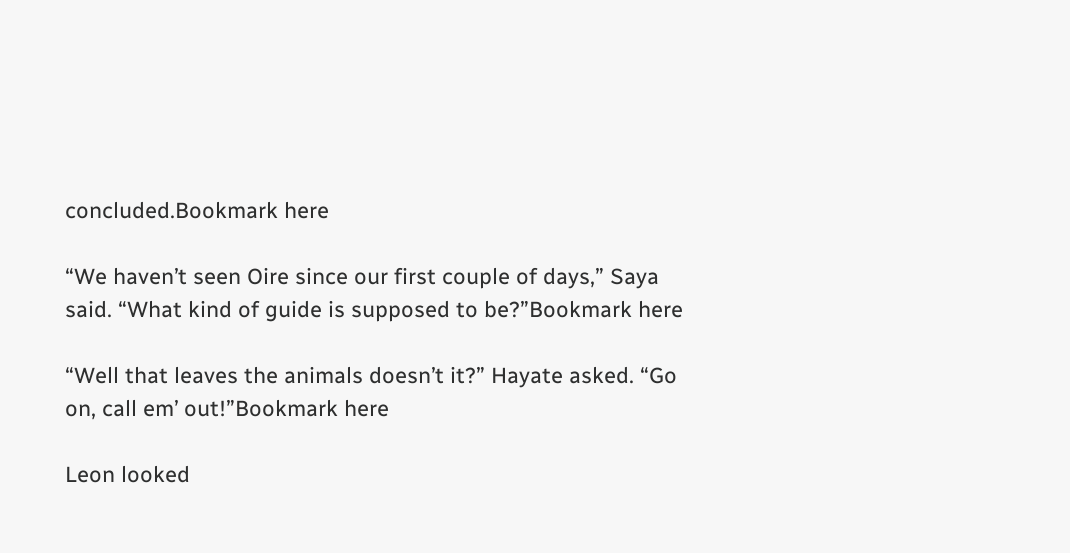concluded.Bookmark here

“We haven’t seen Oire since our first couple of days,” Saya said. “What kind of guide is supposed to be?”Bookmark here

“Well that leaves the animals doesn’t it?” Hayate asked. “Go on, call em’ out!”Bookmark here

Leon looked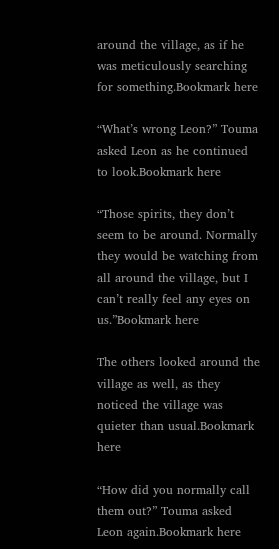around the village, as if he was meticulously searching for something.Bookmark here

“What’s wrong Leon?” Touma asked Leon as he continued to look.Bookmark here

“Those spirits, they don’t seem to be around. Normally they would be watching from all around the village, but I can’t really feel any eyes on us.”Bookmark here

The others looked around the village as well, as they noticed the village was quieter than usual.Bookmark here

“How did you normally call them out?” Touma asked Leon again.Bookmark here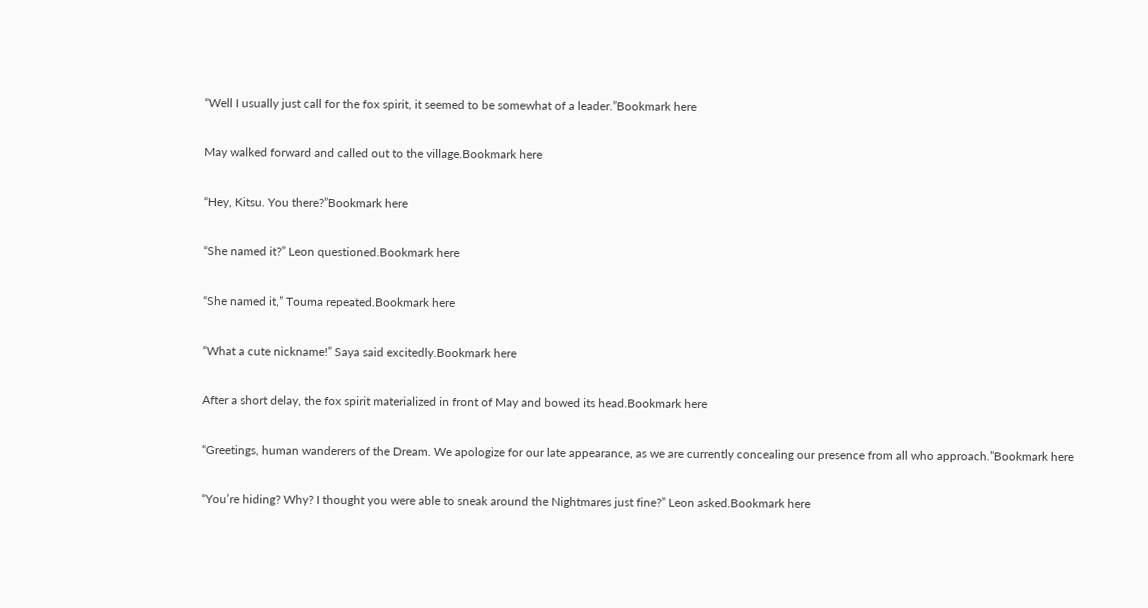“Well I usually just call for the fox spirit, it seemed to be somewhat of a leader.”Bookmark here

May walked forward and called out to the village.Bookmark here

“Hey, Kitsu. You there?”Bookmark here

“She named it?” Leon questioned.Bookmark here

“She named it,” Touma repeated.Bookmark here

“What a cute nickname!” Saya said excitedly.Bookmark here

After a short delay, the fox spirit materialized in front of May and bowed its head.Bookmark here

“Greetings, human wanderers of the Dream. We apologize for our late appearance, as we are currently concealing our presence from all who approach.”Bookmark here

“You’re hiding? Why? I thought you were able to sneak around the Nightmares just fine?” Leon asked.Bookmark here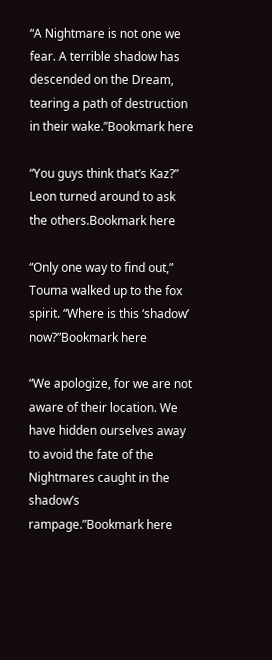“A Nightmare is not one we fear. A terrible shadow has descended on the Dream, tearing a path of destruction in their wake.”Bookmark here

“You guys think that’s Kaz?” Leon turned around to ask the others.Bookmark here

“Only one way to find out,” Touma walked up to the fox spirit. “Where is this ‘shadow’ now?”Bookmark here

“We apologize, for we are not aware of their location. We have hidden ourselves away to avoid the fate of the Nightmares caught in the shadow’s rampage.”Bookmark here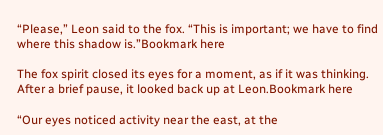“Please,” Leon said to the fox. “This is important; we have to find where this shadow is.”Bookmark here

The fox spirit closed its eyes for a moment, as if it was thinking. After a brief pause, it looked back up at Leon.Bookmark here

“Our eyes noticed activity near the east, at the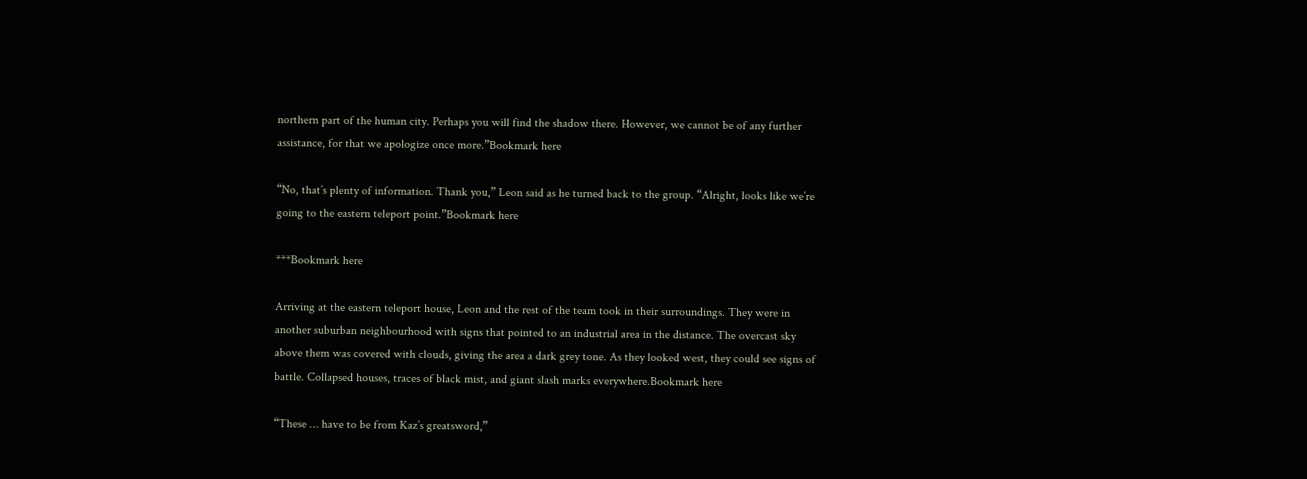northern part of the human city. Perhaps you will find the shadow there. However, we cannot be of any further assistance, for that we apologize once more.”Bookmark here

“No, that’s plenty of information. Thank you,” Leon said as he turned back to the group. “Alright, looks like we’re going to the eastern teleport point.”Bookmark here

***Bookmark here

Arriving at the eastern teleport house, Leon and the rest of the team took in their surroundings. They were in another suburban neighbourhood with signs that pointed to an industrial area in the distance. The overcast sky above them was covered with clouds, giving the area a dark grey tone. As they looked west, they could see signs of battle. Collapsed houses, traces of black mist, and giant slash marks everywhere.Bookmark here

“These … have to be from Kaz’s greatsword,”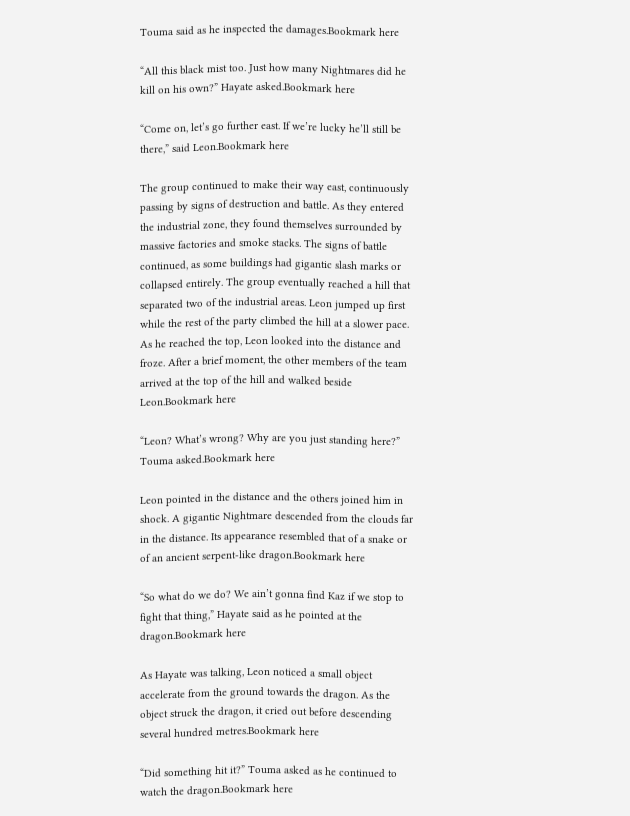Touma said as he inspected the damages.Bookmark here

“All this black mist too. Just how many Nightmares did he kill on his own?” Hayate asked.Bookmark here

“Come on, let’s go further east. If we’re lucky he’ll still be there,” said Leon.Bookmark here

The group continued to make their way east, continuously passing by signs of destruction and battle. As they entered the industrial zone, they found themselves surrounded by massive factories and smoke stacks. The signs of battle continued, as some buildings had gigantic slash marks or collapsed entirely. The group eventually reached a hill that separated two of the industrial areas. Leon jumped up first while the rest of the party climbed the hill at a slower pace. As he reached the top, Leon looked into the distance and froze. After a brief moment, the other members of the team arrived at the top of the hill and walked beside Leon.Bookmark here

“Leon? What’s wrong? Why are you just standing here?” Touma asked.Bookmark here

Leon pointed in the distance and the others joined him in shock. A gigantic Nightmare descended from the clouds far in the distance. Its appearance resembled that of a snake or of an ancient serpent-like dragon.Bookmark here

“So what do we do? We ain’t gonna find Kaz if we stop to fight that thing,” Hayate said as he pointed at the dragon.Bookmark here

As Hayate was talking, Leon noticed a small object accelerate from the ground towards the dragon. As the object struck the dragon, it cried out before descending several hundred metres.Bookmark here

“Did something hit it?” Touma asked as he continued to watch the dragon.Bookmark here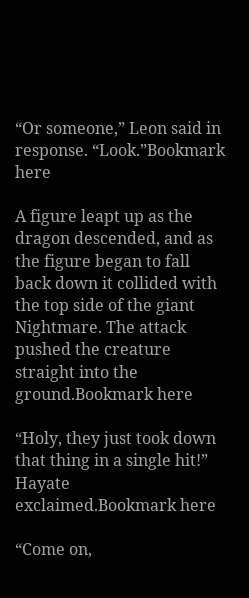“Or someone,” Leon said in response. “Look.”Bookmark here

A figure leapt up as the dragon descended, and as the figure began to fall back down it collided with the top side of the giant Nightmare. The attack pushed the creature straight into the ground.Bookmark here

“Holy, they just took down that thing in a single hit!” Hayate exclaimed.Bookmark here

“Come on,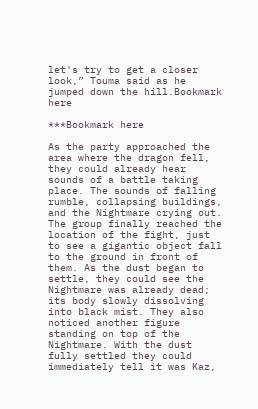let's try to get a closer look,” Touma said as he jumped down the hill.Bookmark here

***Bookmark here

As the party approached the area where the dragon fell, they could already hear sounds of a battle taking place. The sounds of falling rumble, collapsing buildings, and the Nightmare crying out. The group finally reached the location of the fight, just to see a gigantic object fall to the ground in front of them. As the dust began to settle, they could see the Nightmare was already dead; its body slowly dissolving into black mist. They also noticed another figure standing on top of the Nightmare. With the dust fully settled they could immediately tell it was Kaz,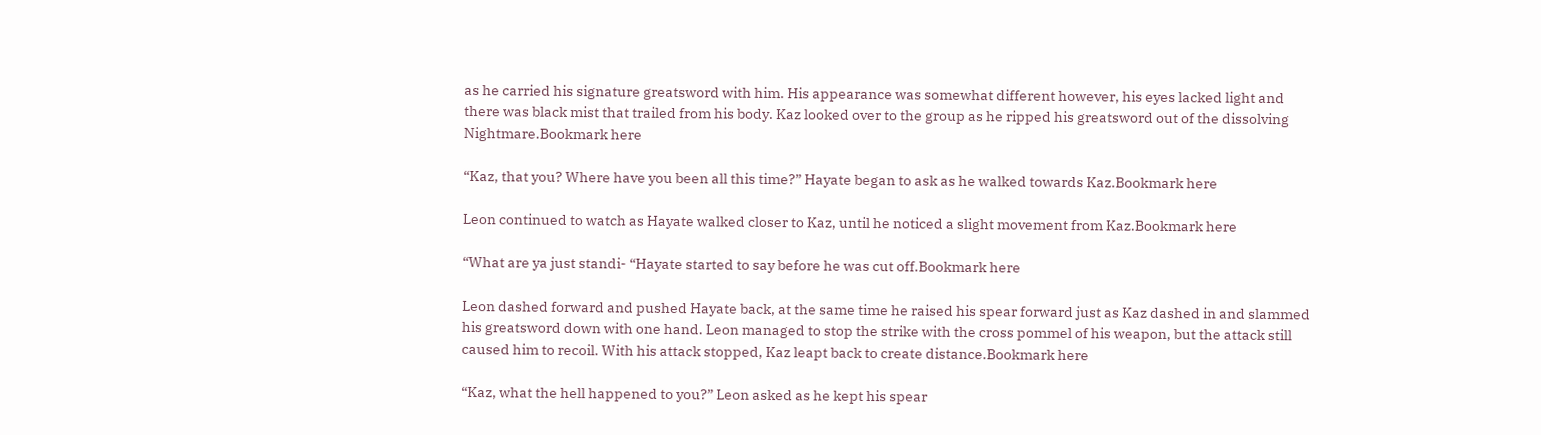as he carried his signature greatsword with him. His appearance was somewhat different however, his eyes lacked light and there was black mist that trailed from his body. Kaz looked over to the group as he ripped his greatsword out of the dissolving Nightmare.Bookmark here

“Kaz, that you? Where have you been all this time?” Hayate began to ask as he walked towards Kaz.Bookmark here

Leon continued to watch as Hayate walked closer to Kaz, until he noticed a slight movement from Kaz.Bookmark here

“What are ya just standi- “Hayate started to say before he was cut off.Bookmark here

Leon dashed forward and pushed Hayate back, at the same time he raised his spear forward just as Kaz dashed in and slammed his greatsword down with one hand. Leon managed to stop the strike with the cross pommel of his weapon, but the attack still caused him to recoil. With his attack stopped, Kaz leapt back to create distance.Bookmark here

“Kaz, what the hell happened to you?” Leon asked as he kept his spear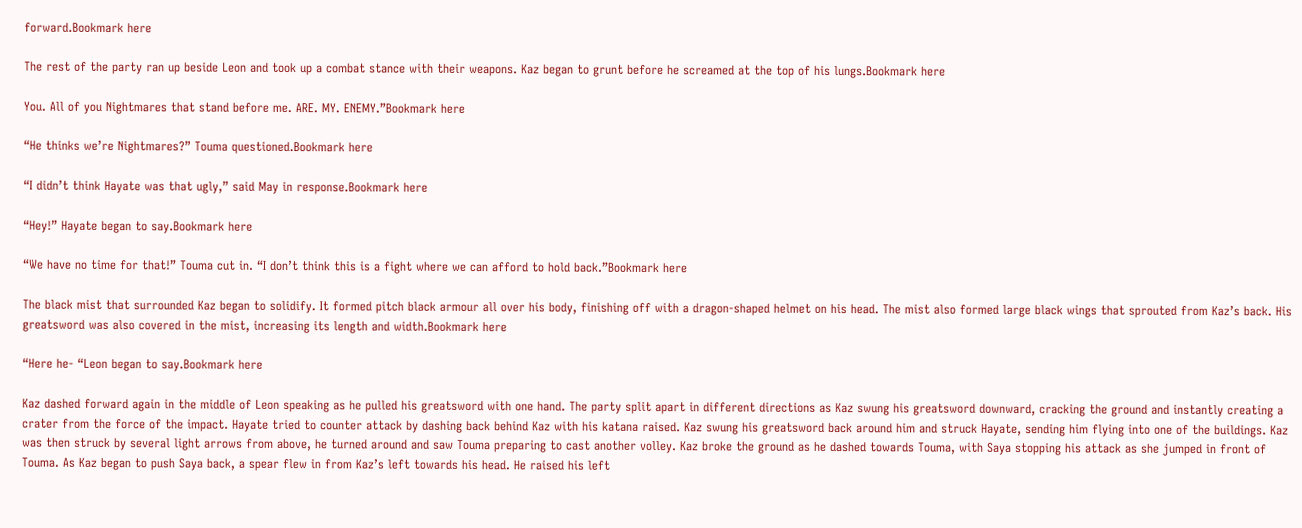forward.Bookmark here

The rest of the party ran up beside Leon and took up a combat stance with their weapons. Kaz began to grunt before he screamed at the top of his lungs.Bookmark here

You. All of you Nightmares that stand before me. ARE. MY. ENEMY.”Bookmark here

“He thinks we’re Nightmares?” Touma questioned.Bookmark here

“I didn’t think Hayate was that ugly,” said May in response.Bookmark here

“Hey!” Hayate began to say.Bookmark here

“We have no time for that!” Touma cut in. “I don’t think this is a fight where we can afford to hold back.”Bookmark here

The black mist that surrounded Kaz began to solidify. It formed pitch black armour all over his body, finishing off with a dragon-shaped helmet on his head. The mist also formed large black wings that sprouted from Kaz’s back. His greatsword was also covered in the mist, increasing its length and width.Bookmark here

“Here he- “Leon began to say.Bookmark here

Kaz dashed forward again in the middle of Leon speaking as he pulled his greatsword with one hand. The party split apart in different directions as Kaz swung his greatsword downward, cracking the ground and instantly creating a crater from the force of the impact. Hayate tried to counter attack by dashing back behind Kaz with his katana raised. Kaz swung his greatsword back around him and struck Hayate, sending him flying into one of the buildings. Kaz was then struck by several light arrows from above, he turned around and saw Touma preparing to cast another volley. Kaz broke the ground as he dashed towards Touma, with Saya stopping his attack as she jumped in front of Touma. As Kaz began to push Saya back, a spear flew in from Kaz’s left towards his head. He raised his left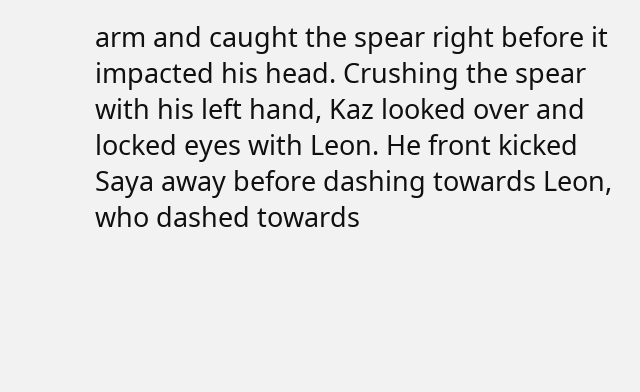arm and caught the spear right before it impacted his head. Crushing the spear with his left hand, Kaz looked over and locked eyes with Leon. He front kicked Saya away before dashing towards Leon, who dashed towards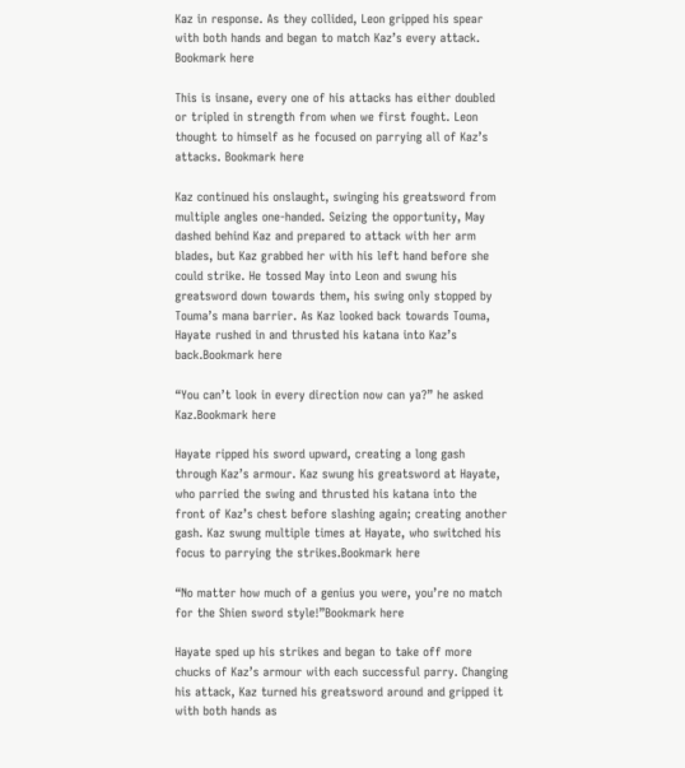Kaz in response. As they collided, Leon gripped his spear with both hands and began to match Kaz’s every attack. Bookmark here

This is insane, every one of his attacks has either doubled or tripled in strength from when we first fought. Leon thought to himself as he focused on parrying all of Kaz’s attacks. Bookmark here

Kaz continued his onslaught, swinging his greatsword from multiple angles one-handed. Seizing the opportunity, May dashed behind Kaz and prepared to attack with her arm blades, but Kaz grabbed her with his left hand before she could strike. He tossed May into Leon and swung his greatsword down towards them, his swing only stopped by Touma’s mana barrier. As Kaz looked back towards Touma, Hayate rushed in and thrusted his katana into Kaz’s back.Bookmark here

“You can’t look in every direction now can ya?” he asked Kaz.Bookmark here

Hayate ripped his sword upward, creating a long gash through Kaz’s armour. Kaz swung his greatsword at Hayate, who parried the swing and thrusted his katana into the front of Kaz’s chest before slashing again; creating another gash. Kaz swung multiple times at Hayate, who switched his focus to parrying the strikes.Bookmark here

“No matter how much of a genius you were, you’re no match for the Shien sword style!”Bookmark here

Hayate sped up his strikes and began to take off more chucks of Kaz’s armour with each successful parry. Changing his attack, Kaz turned his greatsword around and gripped it with both hands as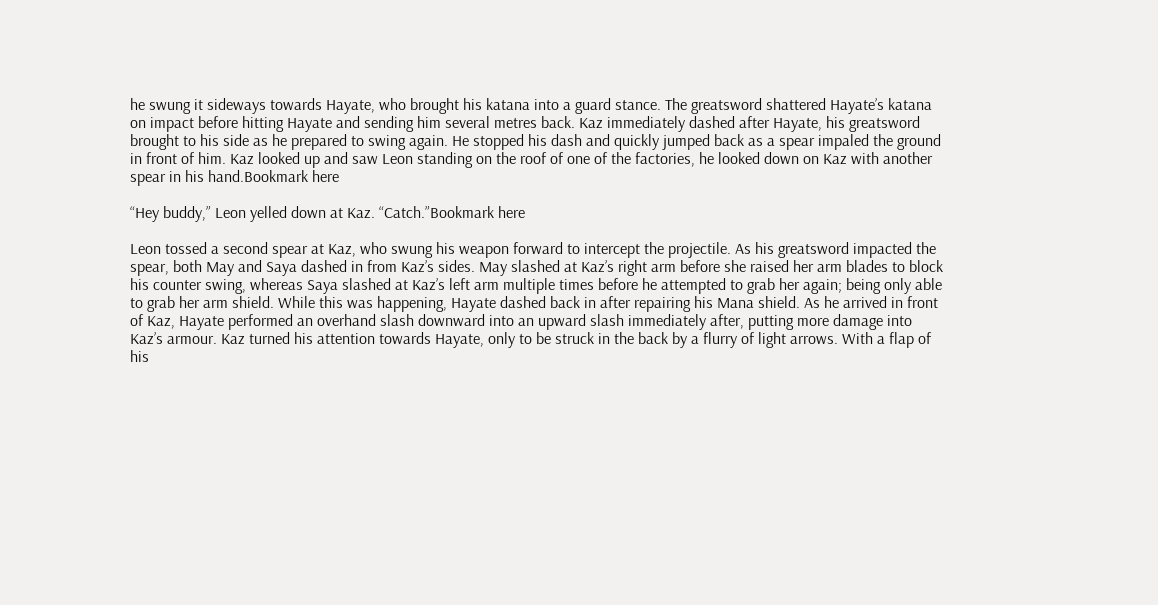he swung it sideways towards Hayate, who brought his katana into a guard stance. The greatsword shattered Hayate’s katana on impact before hitting Hayate and sending him several metres back. Kaz immediately dashed after Hayate, his greatsword brought to his side as he prepared to swing again. He stopped his dash and quickly jumped back as a spear impaled the ground in front of him. Kaz looked up and saw Leon standing on the roof of one of the factories, he looked down on Kaz with another spear in his hand.Bookmark here

“Hey buddy,” Leon yelled down at Kaz. “Catch.”Bookmark here

Leon tossed a second spear at Kaz, who swung his weapon forward to intercept the projectile. As his greatsword impacted the spear, both May and Saya dashed in from Kaz’s sides. May slashed at Kaz’s right arm before she raised her arm blades to block his counter swing, whereas Saya slashed at Kaz’s left arm multiple times before he attempted to grab her again; being only able to grab her arm shield. While this was happening, Hayate dashed back in after repairing his Mana shield. As he arrived in front of Kaz, Hayate performed an overhand slash downward into an upward slash immediately after, putting more damage into Kaz’s armour. Kaz turned his attention towards Hayate, only to be struck in the back by a flurry of light arrows. With a flap of his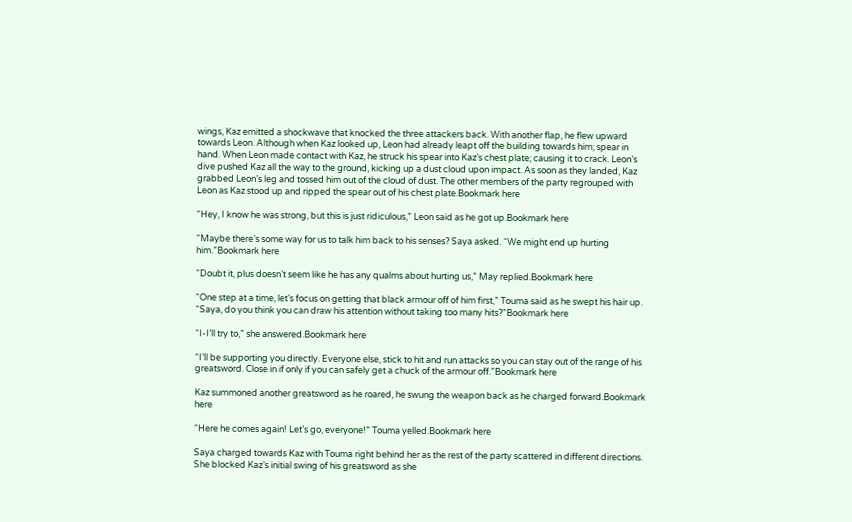wings, Kaz emitted a shockwave that knocked the three attackers back. With another flap, he flew upward towards Leon. Although when Kaz looked up, Leon had already leapt off the building towards him; spear in hand. When Leon made contact with Kaz, he struck his spear into Kaz’s chest plate; causing it to crack. Leon’s dive pushed Kaz all the way to the ground, kicking up a dust cloud upon impact. As soon as they landed, Kaz grabbed Leon’s leg and tossed him out of the cloud of dust. The other members of the party regrouped with Leon as Kaz stood up and ripped the spear out of his chest plate.Bookmark here

“Hey, I know he was strong, but this is just ridiculous,” Leon said as he got up.Bookmark here

“Maybe there’s some way for us to talk him back to his senses? Saya asked. “We might end up hurting him.”Bookmark here

“Doubt it, plus doesn’t seem like he has any qualms about hurting us,” May replied.Bookmark here

“One step at a time, let’s focus on getting that black armour off of him first,” Touma said as he swept his hair up. “Saya, do you think you can draw his attention without taking too many hits?”Bookmark here

“I-I’ll try to,” she answered.Bookmark here

“I’ll be supporting you directly. Everyone else, stick to hit and run attacks so you can stay out of the range of his greatsword. Close in if only if you can safely get a chuck of the armour off.”Bookmark here

Kaz summoned another greatsword as he roared, he swung the weapon back as he charged forward.Bookmark here

“Here he comes again! Let’s go, everyone!” Touma yelled.Bookmark here

Saya charged towards Kaz with Touma right behind her as the rest of the party scattered in different directions. She blocked Kaz’s initial swing of his greatsword as she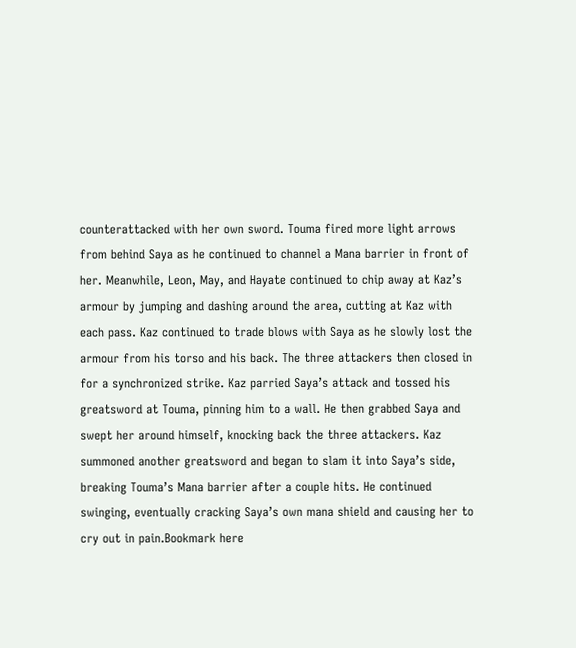counterattacked with her own sword. Touma fired more light arrows from behind Saya as he continued to channel a Mana barrier in front of her. Meanwhile, Leon, May, and Hayate continued to chip away at Kaz’s armour by jumping and dashing around the area, cutting at Kaz with each pass. Kaz continued to trade blows with Saya as he slowly lost the armour from his torso and his back. The three attackers then closed in for a synchronized strike. Kaz parried Saya’s attack and tossed his greatsword at Touma, pinning him to a wall. He then grabbed Saya and swept her around himself, knocking back the three attackers. Kaz summoned another greatsword and began to slam it into Saya’s side, breaking Touma’s Mana barrier after a couple hits. He continued swinging, eventually cracking Saya’s own mana shield and causing her to cry out in pain.Bookmark here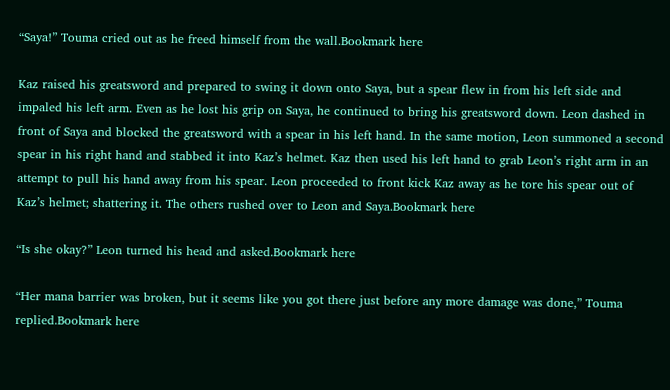“Saya!” Touma cried out as he freed himself from the wall.Bookmark here

Kaz raised his greatsword and prepared to swing it down onto Saya, but a spear flew in from his left side and impaled his left arm. Even as he lost his grip on Saya, he continued to bring his greatsword down. Leon dashed in front of Saya and blocked the greatsword with a spear in his left hand. In the same motion, Leon summoned a second spear in his right hand and stabbed it into Kaz’s helmet. Kaz then used his left hand to grab Leon’s right arm in an attempt to pull his hand away from his spear. Leon proceeded to front kick Kaz away as he tore his spear out of Kaz’s helmet; shattering it. The others rushed over to Leon and Saya.Bookmark here

“Is she okay?” Leon turned his head and asked.Bookmark here

“Her mana barrier was broken, but it seems like you got there just before any more damage was done,” Touma replied.Bookmark here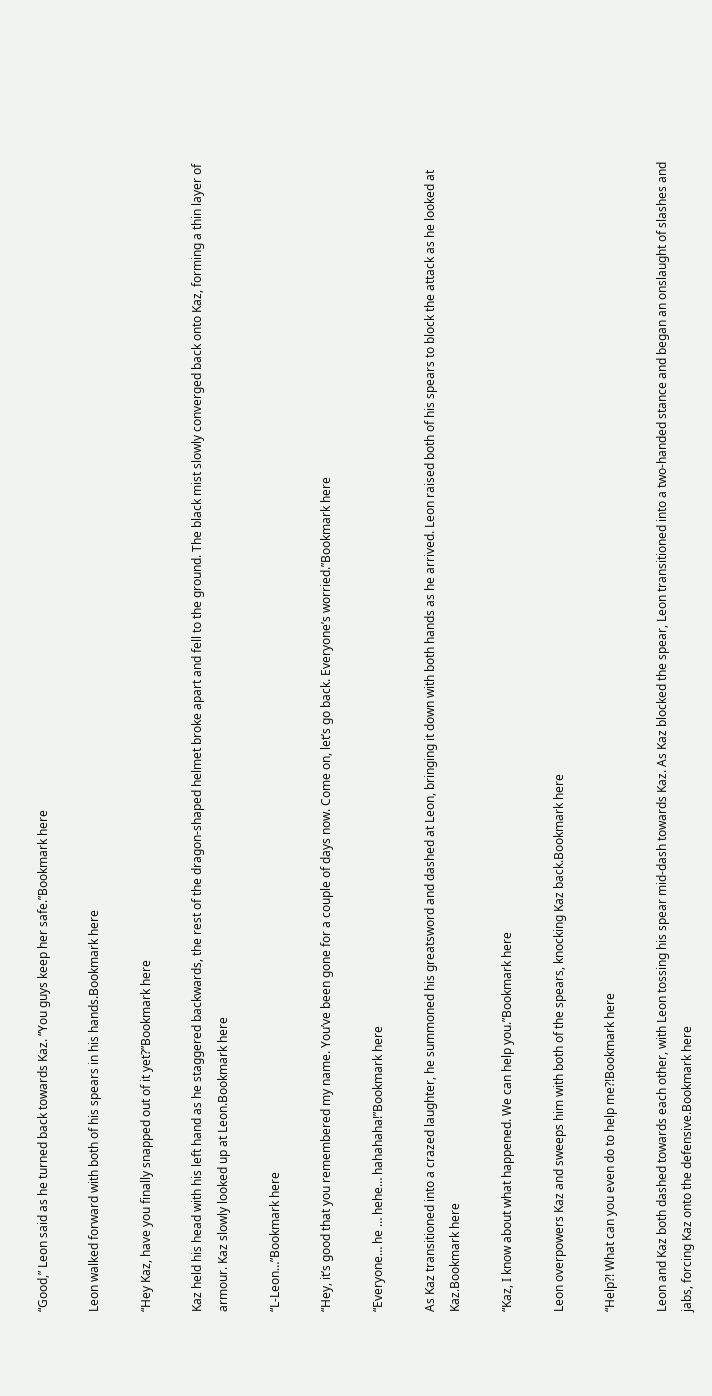“Good,” Leon said as he turned back towards Kaz. “You guys keep her safe.”Bookmark here

Leon walked forward with both of his spears in his hands.Bookmark here

“Hey Kaz, have you finally snapped out of it yet?”Bookmark here

Kaz held his head with his left hand as he staggered backwards, the rest of the dragon-shaped helmet broke apart and fell to the ground. The black mist slowly converged back onto Kaz, forming a thin layer of armour. Kaz slowly looked up at Leon.Bookmark here

“L-Leon…”Bookmark here

“Hey, it’s good that you remembered my name. You’ve been gone for a couple of days now. Come on, let’s go back. Everyone’s worried.”Bookmark here

“Everyone… he … hehe… hahahaha!”Bookmark here

As Kaz transitioned into a crazed laughter, he summoned his greatsword and dashed at Leon, bringing it down with both hands as he arrived. Leon raised both of his spears to block the attack as he looked at Kaz.Bookmark here

“Kaz, I know about what happened. We can help you.”Bookmark here

Leon overpowers Kaz and sweeps him with both of the spears, knocking Kaz back.Bookmark here

“Help?! What can you even do to help me?!Bookmark here

Leon and Kaz both dashed towards each other, with Leon tossing his spear mid-dash towards Kaz. As Kaz blocked the spear, Leon transitioned into a two-handed stance and began an onslaught of slashes and jabs, forcing Kaz onto the defensive.Bookmark here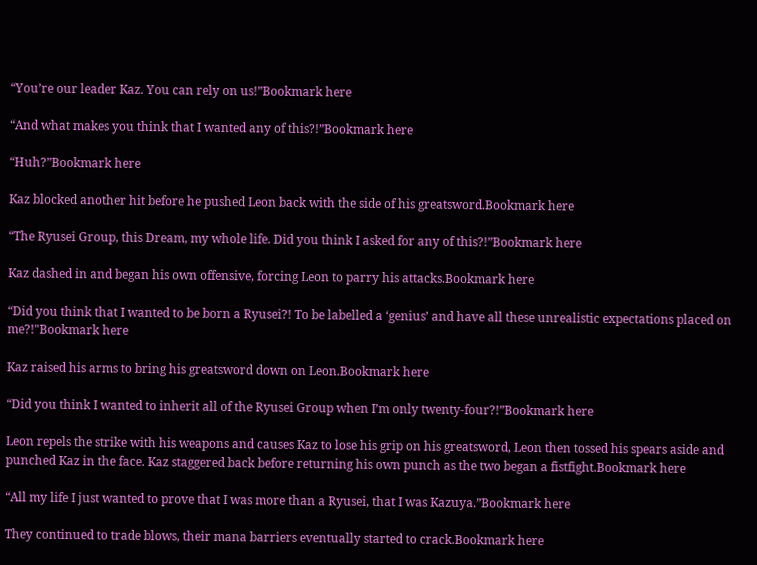“You’re our leader Kaz. You can rely on us!”Bookmark here

“And what makes you think that I wanted any of this?!”Bookmark here

“Huh?”Bookmark here

Kaz blocked another hit before he pushed Leon back with the side of his greatsword.Bookmark here

“The Ryusei Group, this Dream, my whole life. Did you think I asked for any of this?!”Bookmark here

Kaz dashed in and began his own offensive, forcing Leon to parry his attacks.Bookmark here

“Did you think that I wanted to be born a Ryusei?! To be labelled a ‘genius’ and have all these unrealistic expectations placed on me?!"Bookmark here

Kaz raised his arms to bring his greatsword down on Leon.Bookmark here

“Did you think I wanted to inherit all of the Ryusei Group when I’m only twenty-four?!”Bookmark here

Leon repels the strike with his weapons and causes Kaz to lose his grip on his greatsword, Leon then tossed his spears aside and punched Kaz in the face. Kaz staggered back before returning his own punch as the two began a fistfight.Bookmark here

“All my life I just wanted to prove that I was more than a Ryusei, that I was Kazuya.”Bookmark here

They continued to trade blows, their mana barriers eventually started to crack.Bookmark here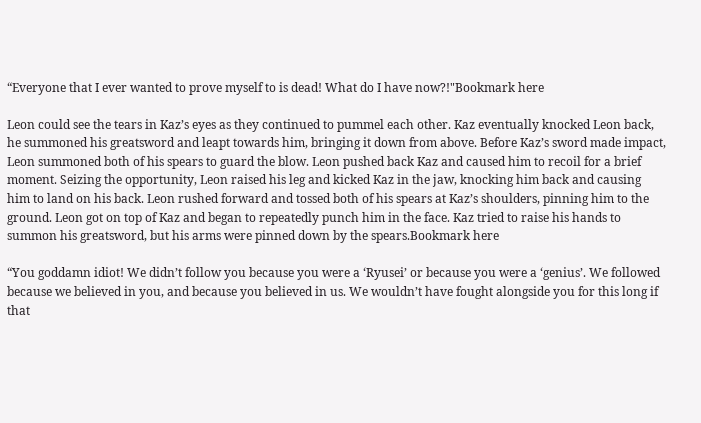“Everyone that I ever wanted to prove myself to is dead! What do I have now?!"Bookmark here

Leon could see the tears in Kaz’s eyes as they continued to pummel each other. Kaz eventually knocked Leon back, he summoned his greatsword and leapt towards him, bringing it down from above. Before Kaz’s sword made impact, Leon summoned both of his spears to guard the blow. Leon pushed back Kaz and caused him to recoil for a brief moment. Seizing the opportunity, Leon raised his leg and kicked Kaz in the jaw, knocking him back and causing him to land on his back. Leon rushed forward and tossed both of his spears at Kaz’s shoulders, pinning him to the ground. Leon got on top of Kaz and began to repeatedly punch him in the face. Kaz tried to raise his hands to summon his greatsword, but his arms were pinned down by the spears.Bookmark here

“You goddamn idiot! We didn’t follow you because you were a ‘Ryusei’ or because you were a ‘genius’. We followed because we believed in you, and because you believed in us. We wouldn’t have fought alongside you for this long if that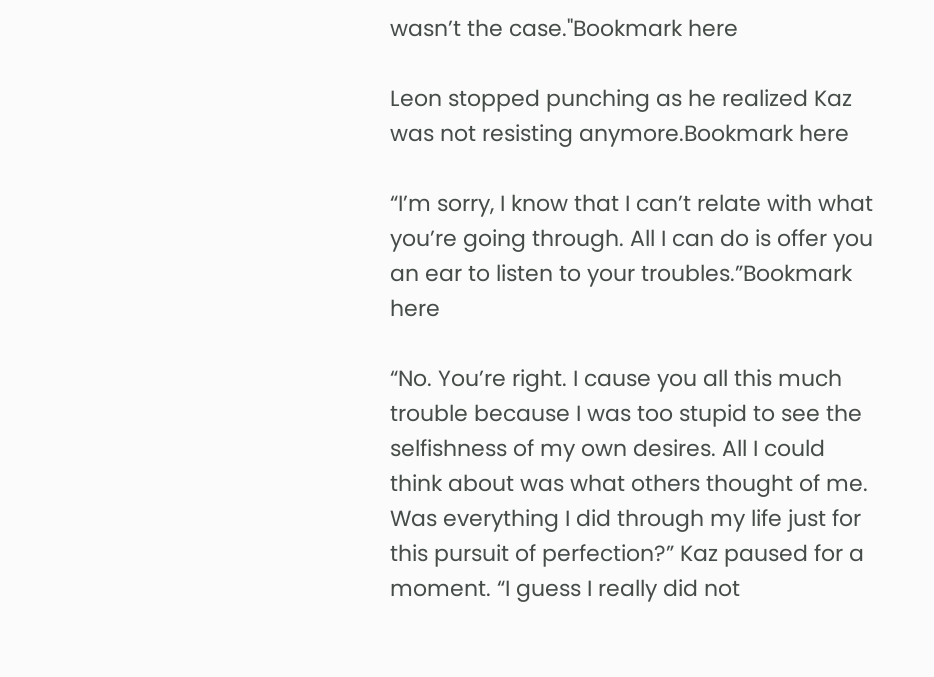wasn’t the case."Bookmark here

Leon stopped punching as he realized Kaz was not resisting anymore.Bookmark here

“I’m sorry, I know that I can’t relate with what you’re going through. All I can do is offer you an ear to listen to your troubles.”Bookmark here

“No. You’re right. I cause you all this much trouble because I was too stupid to see the selfishness of my own desires. All I could think about was what others thought of me. Was everything I did through my life just for this pursuit of perfection?” Kaz paused for a moment. “I guess I really did not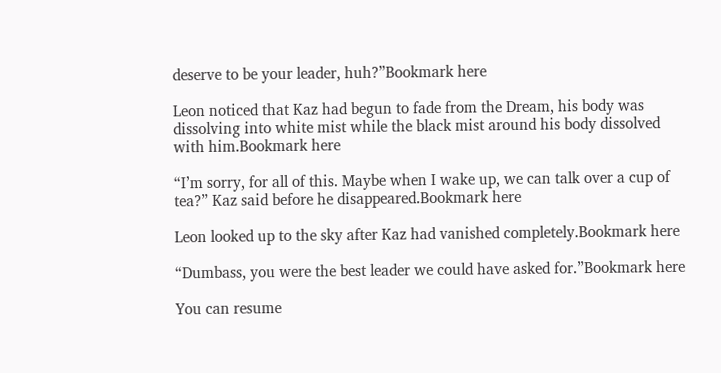deserve to be your leader, huh?”Bookmark here

Leon noticed that Kaz had begun to fade from the Dream, his body was dissolving into white mist while the black mist around his body dissolved with him.Bookmark here

“I’m sorry, for all of this. Maybe when I wake up, we can talk over a cup of tea?” Kaz said before he disappeared.Bookmark here

Leon looked up to the sky after Kaz had vanished completely.Bookmark here

“Dumbass, you were the best leader we could have asked for.”Bookmark here

You can resume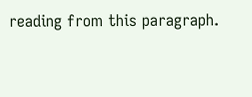reading from this paragraph.